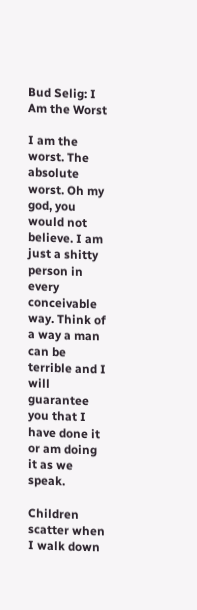Bud Selig: I Am the Worst

I am the worst. The absolute worst. Oh my god, you would not believe. I am just a shitty person in every conceivable way. Think of a way a man can be terrible and I will guarantee you that I have done it or am doing it as we speak.

Children scatter when I walk down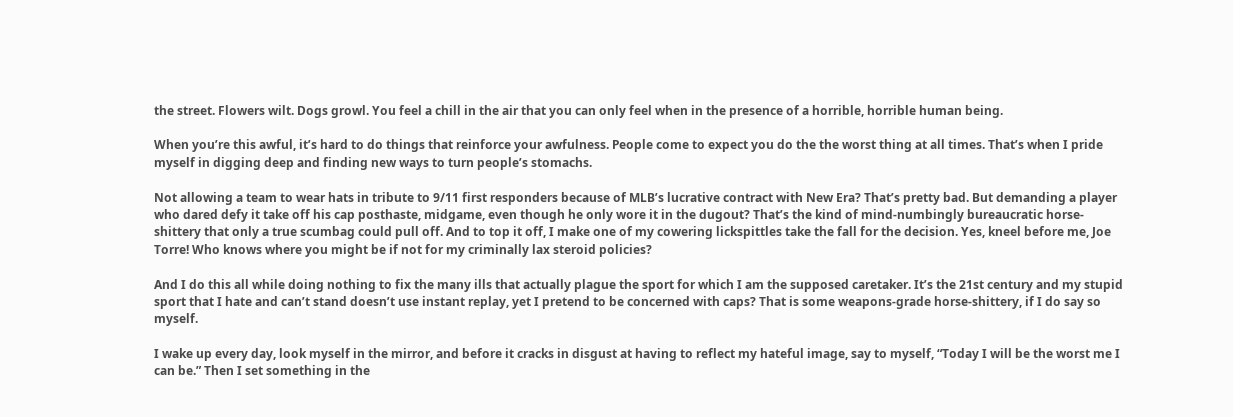the street. Flowers wilt. Dogs growl. You feel a chill in the air that you can only feel when in the presence of a horrible, horrible human being.

When you’re this awful, it’s hard to do things that reinforce your awfulness. People come to expect you do the the worst thing at all times. That’s when I pride myself in digging deep and finding new ways to turn people’s stomachs.

Not allowing a team to wear hats in tribute to 9/11 first responders because of MLB’s lucrative contract with New Era? That’s pretty bad. But demanding a player who dared defy it take off his cap posthaste, midgame, even though he only wore it in the dugout? That’s the kind of mind-numbingly bureaucratic horse-shittery that only a true scumbag could pull off. And to top it off, I make one of my cowering lickspittles take the fall for the decision. Yes, kneel before me, Joe Torre! Who knows where you might be if not for my criminally lax steroid policies?

And I do this all while doing nothing to fix the many ills that actually plague the sport for which I am the supposed caretaker. It’s the 21st century and my stupid sport that I hate and can’t stand doesn’t use instant replay, yet I pretend to be concerned with caps? That is some weapons-grade horse-shittery, if I do say so myself.

I wake up every day, look myself in the mirror, and before it cracks in disgust at having to reflect my hateful image, say to myself, “Today I will be the worst me I can be.” Then I set something in the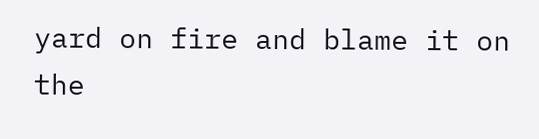yard on fire and blame it on the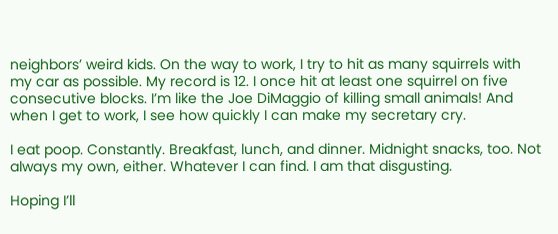neighbors’ weird kids. On the way to work, I try to hit as many squirrels with my car as possible. My record is 12. I once hit at least one squirrel on five consecutive blocks. I’m like the Joe DiMaggio of killing small animals! And when I get to work, I see how quickly I can make my secretary cry.

I eat poop. Constantly. Breakfast, lunch, and dinner. Midnight snacks, too. Not always my own, either. Whatever I can find. I am that disgusting.

Hoping I’ll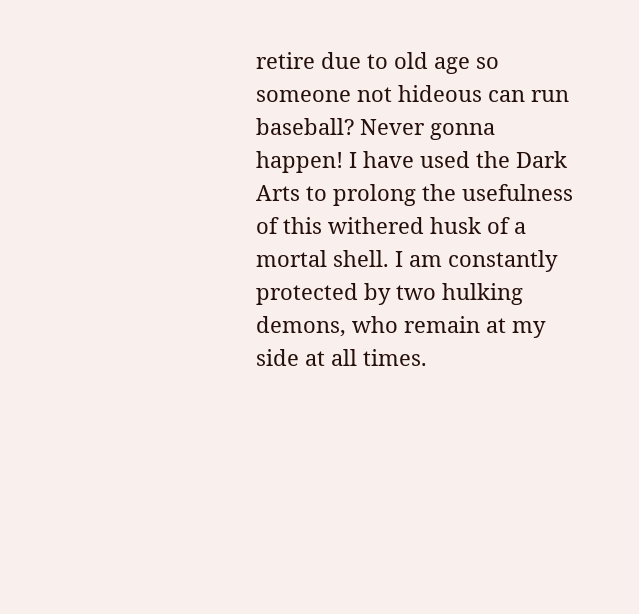retire due to old age so someone not hideous can run baseball? Never gonna happen! I have used the Dark Arts to prolong the usefulness of this withered husk of a mortal shell. I am constantly protected by two hulking demons, who remain at my side at all times.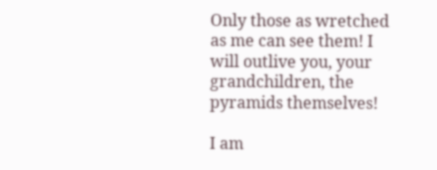Only those as wretched as me can see them! I will outlive you, your grandchildren, the pyramids themselves!

I am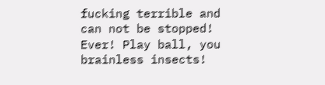fucking terrible and can not be stopped! Ever! Play ball, you brainless insects!